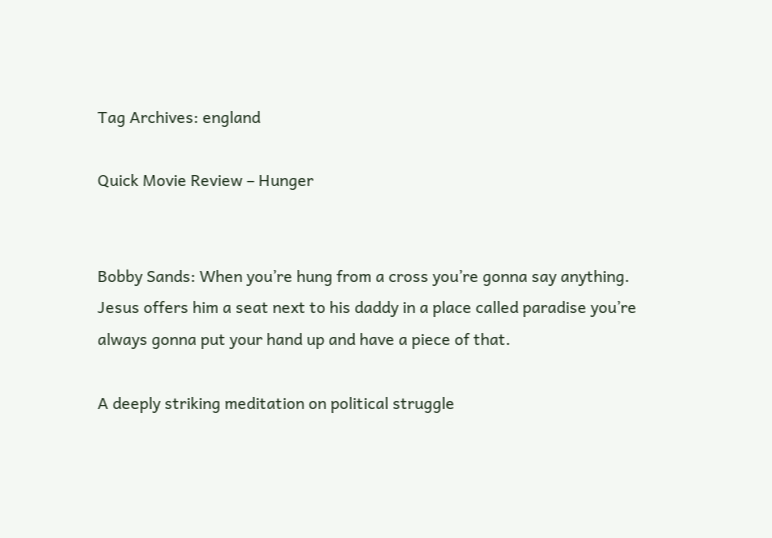Tag Archives: england

Quick Movie Review – Hunger


Bobby Sands: When you’re hung from a cross you’re gonna say anything. Jesus offers him a seat next to his daddy in a place called paradise you’re always gonna put your hand up and have a piece of that.

A deeply striking meditation on political struggle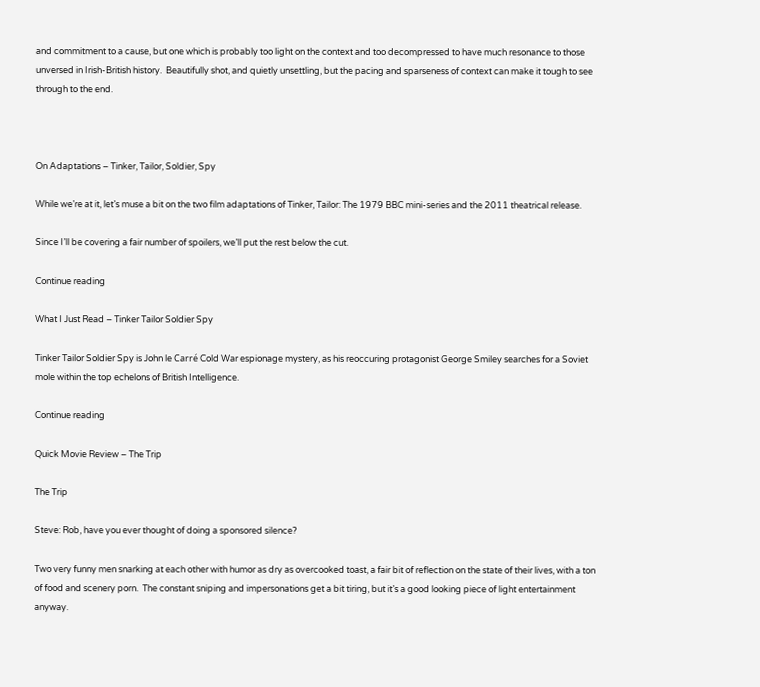and commitment to a cause, but one which is probably too light on the context and too decompressed to have much resonance to those unversed in Irish-British history.  Beautifully shot, and quietly unsettling, but the pacing and sparseness of context can make it tough to see through to the end.



On Adaptations – Tinker, Tailor, Soldier, Spy

While we’re at it, let’s muse a bit on the two film adaptations of Tinker, Tailor: The 1979 BBC mini-series and the 2011 theatrical release.

Since I’ll be covering a fair number of spoilers, we’ll put the rest below the cut.

Continue reading

What I Just Read – Tinker Tailor Soldier Spy

Tinker Tailor Soldier Spy is John le Carré Cold War espionage mystery, as his reoccuring protagonist George Smiley searches for a Soviet mole within the top echelons of British Intelligence.

Continue reading

Quick Movie Review – The Trip

The Trip

Steve: Rob, have you ever thought of doing a sponsored silence?

Two very funny men snarking at each other with humor as dry as overcooked toast, a fair bit of reflection on the state of their lives, with a ton of food and scenery porn.  The constant sniping and impersonations get a bit tiring, but it’s a good looking piece of light entertainment anyway.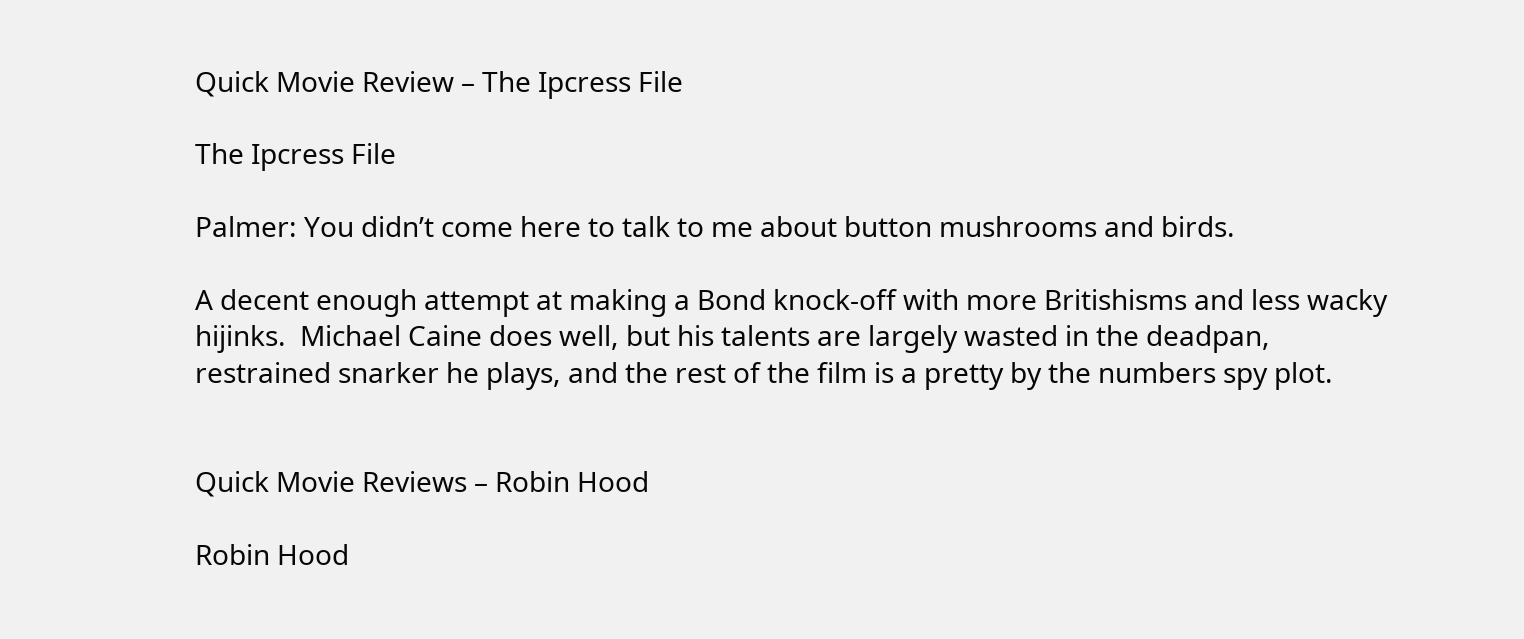Quick Movie Review – The Ipcress File

The Ipcress File

Palmer: You didn’t come here to talk to me about button mushrooms and birds.

A decent enough attempt at making a Bond knock-off with more Britishisms and less wacky hijinks.  Michael Caine does well, but his talents are largely wasted in the deadpan, restrained snarker he plays, and the rest of the film is a pretty by the numbers spy plot.


Quick Movie Reviews – Robin Hood

Robin Hood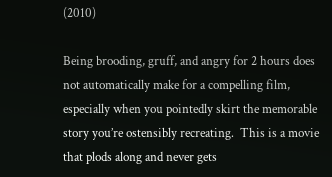(2010)

Being brooding, gruff, and angry for 2 hours does not automatically make for a compelling film, especially when you pointedly skirt the memorable story you’re ostensibly recreating.  This is a movie that plods along and never gets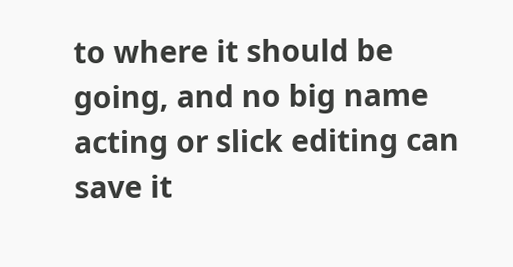to where it should be going, and no big name acting or slick editing can save it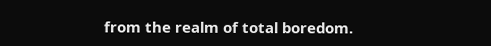from the realm of total boredom.